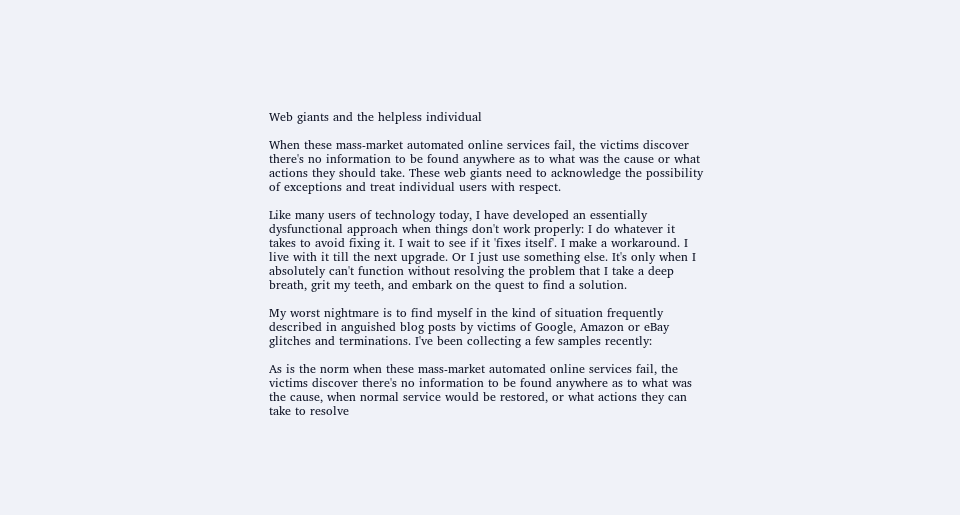Web giants and the helpless individual

When these mass-market automated online services fail, the victims discover there's no information to be found anywhere as to what was the cause or what actions they should take. These web giants need to acknowledge the possibility of exceptions and treat individual users with respect.

Like many users of technology today, I have developed an essentially dysfunctional approach when things don't work properly: I do whatever it takes to avoid fixing it. I wait to see if it 'fixes itself'. I make a workaround. I live with it till the next upgrade. Or I just use something else. It's only when I absolutely can't function without resolving the problem that I take a deep breath, grit my teeth, and embark on the quest to find a solution.

My worst nightmare is to find myself in the kind of situation frequently described in anguished blog posts by victims of Google, Amazon or eBay glitches and terminations. I've been collecting a few samples recently:

As is the norm when these mass-market automated online services fail, the victims discover there's no information to be found anywhere as to what was the cause, when normal service would be restored, or what actions they can take to resolve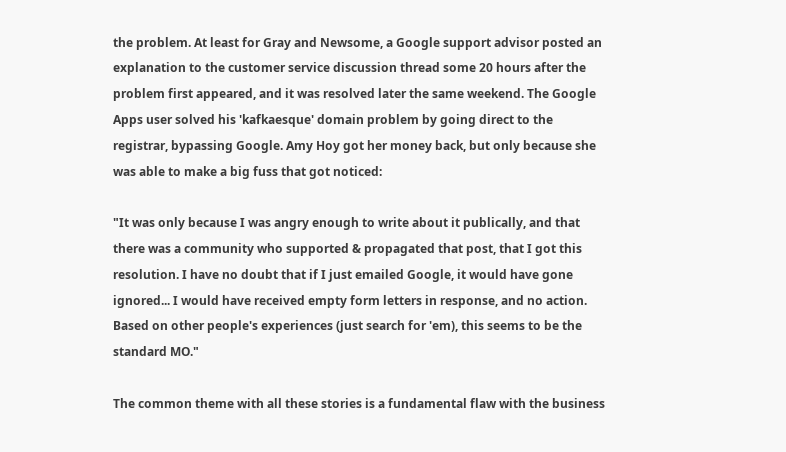the problem. At least for Gray and Newsome, a Google support advisor posted an explanation to the customer service discussion thread some 20 hours after the problem first appeared, and it was resolved later the same weekend. The Google Apps user solved his 'kafkaesque' domain problem by going direct to the registrar, bypassing Google. Amy Hoy got her money back, but only because she was able to make a big fuss that got noticed:

"It was only because I was angry enough to write about it publically, and that there was a community who supported & propagated that post, that I got this resolution. I have no doubt that if I just emailed Google, it would have gone ignored... I would have received empty form letters in response, and no action. Based on other people's experiences (just search for 'em), this seems to be the standard MO."

The common theme with all these stories is a fundamental flaw with the business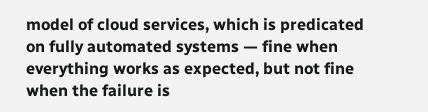model of cloud services, which is predicated on fully automated systems — fine when everything works as expected, but not fine when the failure is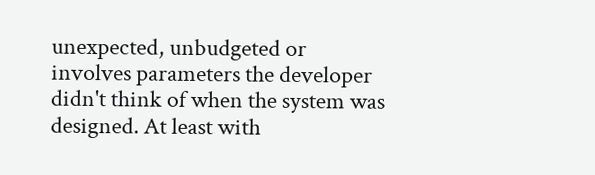unexpected, unbudgeted or involves parameters the developer didn't think of when the system was designed. At least with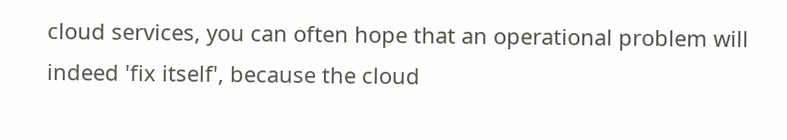cloud services, you can often hope that an operational problem will indeed 'fix itself', because the cloud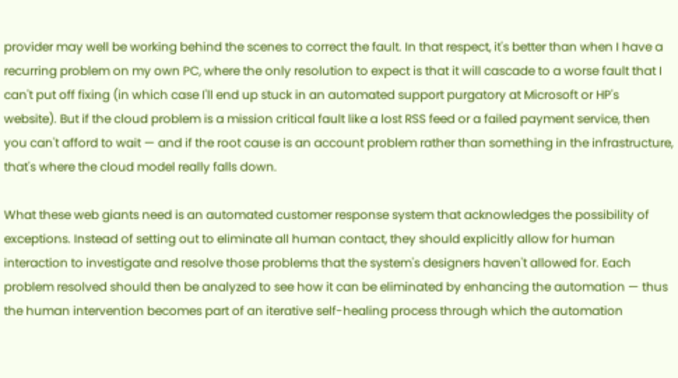provider may well be working behind the scenes to correct the fault. In that respect, it's better than when I have a recurring problem on my own PC, where the only resolution to expect is that it will cascade to a worse fault that I can't put off fixing (in which case I'll end up stuck in an automated support purgatory at Microsoft or HP's website). But if the cloud problem is a mission critical fault like a lost RSS feed or a failed payment service, then you can't afford to wait — and if the root cause is an account problem rather than something in the infrastructure, that's where the cloud model really falls down.

What these web giants need is an automated customer response system that acknowledges the possibility of exceptions. Instead of setting out to eliminate all human contact, they should explicitly allow for human interaction to investigate and resolve those problems that the system's designers haven't allowed for. Each problem resolved should then be analyzed to see how it can be eliminated by enhancing the automation — thus the human intervention becomes part of an iterative self-healing process through which the automation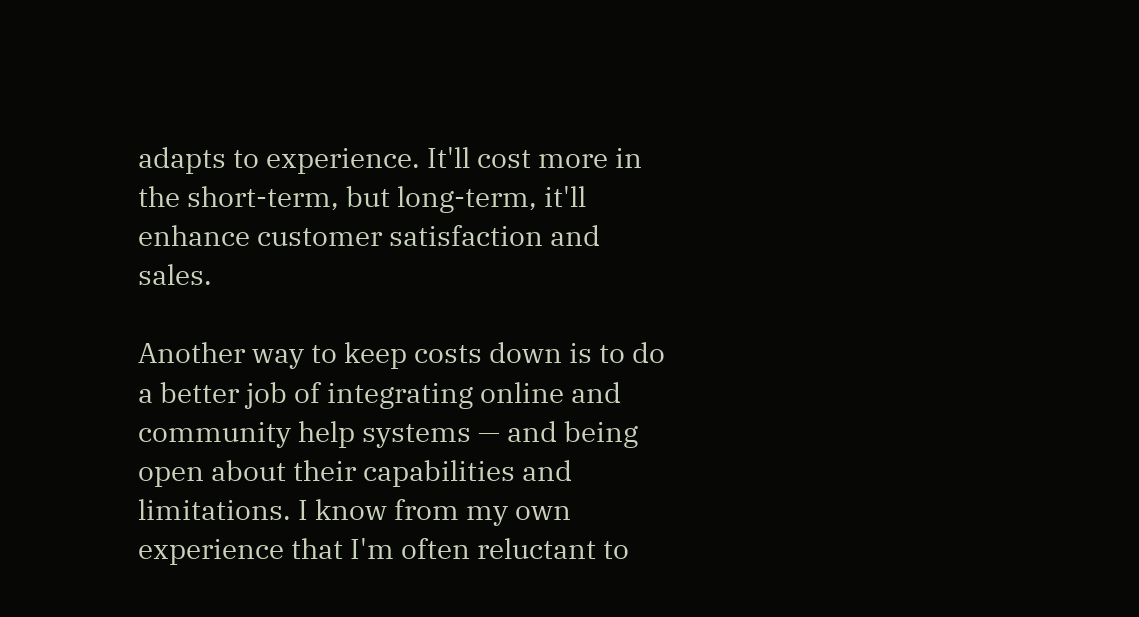adapts to experience. It'll cost more in the short-term, but long-term, it'll enhance customer satisfaction and sales.

Another way to keep costs down is to do a better job of integrating online and community help systems — and being open about their capabilities and limitations. I know from my own experience that I'm often reluctant to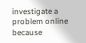investigate a problem online because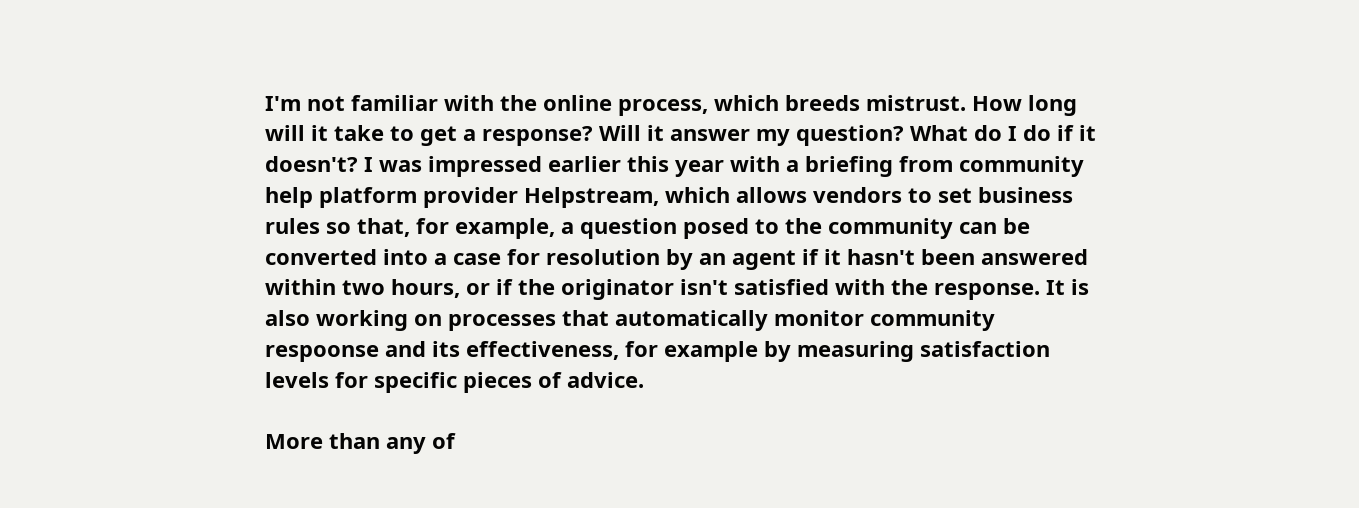I'm not familiar with the online process, which breeds mistrust. How long will it take to get a response? Will it answer my question? What do I do if it doesn't? I was impressed earlier this year with a briefing from community help platform provider Helpstream, which allows vendors to set business rules so that, for example, a question posed to the community can be converted into a case for resolution by an agent if it hasn't been answered within two hours, or if the originator isn't satisfied with the response. It is also working on processes that automatically monitor community respoonse and its effectiveness, for example by measuring satisfaction levels for specific pieces of advice.

More than any of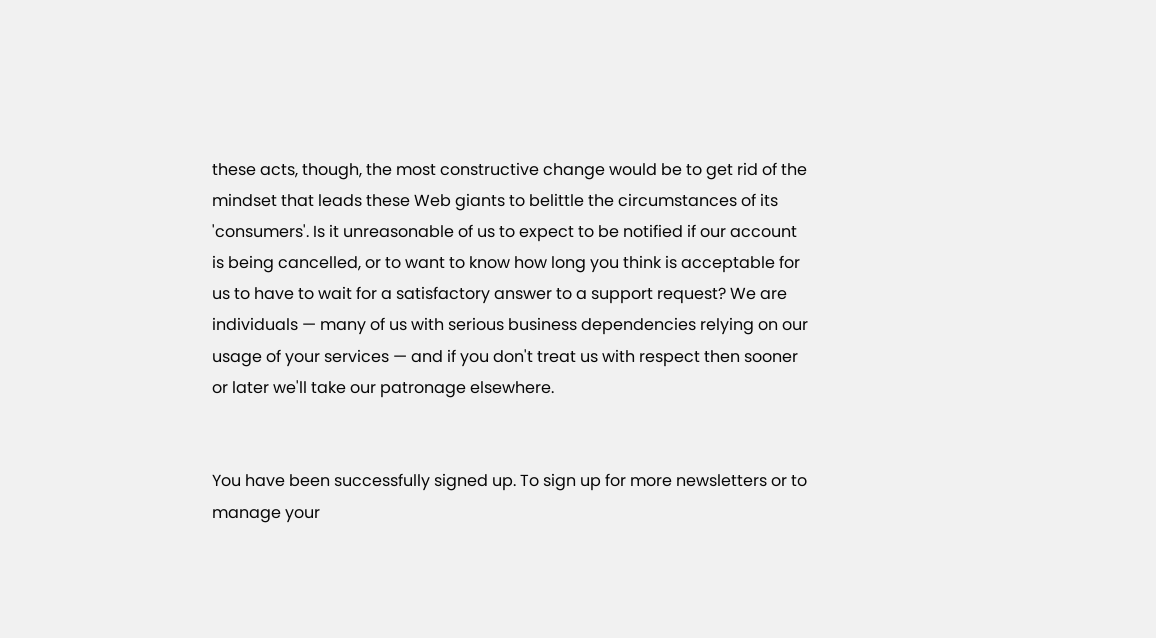these acts, though, the most constructive change would be to get rid of the mindset that leads these Web giants to belittle the circumstances of its 'consumers'. Is it unreasonable of us to expect to be notified if our account is being cancelled, or to want to know how long you think is acceptable for us to have to wait for a satisfactory answer to a support request? We are individuals — many of us with serious business dependencies relying on our usage of your services — and if you don't treat us with respect then sooner or later we'll take our patronage elsewhere.


You have been successfully signed up. To sign up for more newsletters or to manage your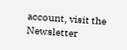account, visit the Newsletter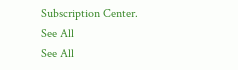Subscription Center.
See All
See All